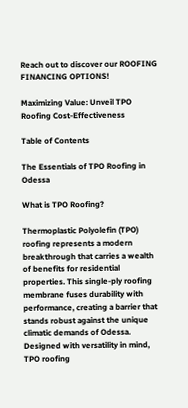Reach out to discover our ROOFING FINANCING OPTIONS!

Maximizing Value: Unveil TPO Roofing Cost-Effectiveness

Table of Contents

The Essentials of TPO Roofing in Odessa

What is TPO Roofing?

Thermoplastic Polyolefin (TPO) roofing represents a modern breakthrough that carries a wealth of benefits for residential properties. This single-ply roofing membrane fuses durability with performance, creating a barrier that stands robust against the unique climatic demands of Odessa. Designed with versatility in mind, TPO roofing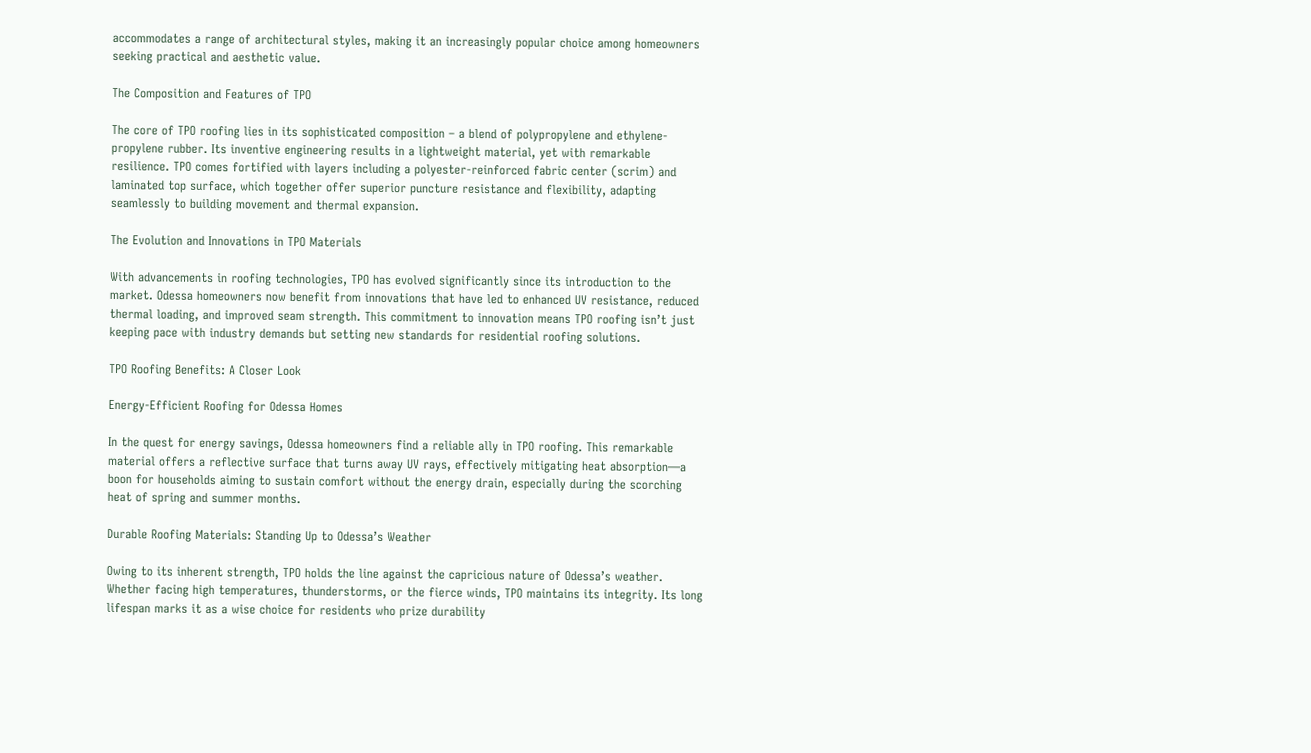accommodates a range of architectural styles, making it an increasingly popular choice among homeowners seeking practical and aesthetic value.

The Composition and Features of TPO

The core of TPO roofing lies in its sophisticated composition – a blend of polypropylene and ethylene-propylene rubber. Its inventive engineering results in a lightweight material, yet with remarkable resilience. TPO comes fortified with layers including a polyester-reinforced fabric center (scrim) and laminated top surface, which together offer superior puncture resistance and flexibility, adapting seamlessly to building movement and thermal expansion.

The Evolution and Innovations in TPO Materials

With advancements in roofing technologies, TPO has evolved significantly since its introduction to the market. Odessa homeowners now benefit from innovations that have led to enhanced UV resistance, reduced thermal loading, and improved seam strength. This commitment to innovation means TPO roofing isn’t just keeping pace with industry demands but setting new standards for residential roofing solutions.

TPO Roofing Benefits: A Closer Look

Energy-Efficient Roofing for Odessa Homes

In the quest for energy savings, Odessa homeowners find a reliable ally in TPO roofing. This remarkable material offers a reflective surface that turns away UV rays, effectively mitigating heat absorption—a boon for households aiming to sustain comfort without the energy drain, especially during the scorching heat of spring and summer months.

Durable Roofing Materials: Standing Up to Odessa’s Weather

Owing to its inherent strength, TPO holds the line against the capricious nature of Odessa’s weather. Whether facing high temperatures, thunderstorms, or the fierce winds, TPO maintains its integrity. Its long lifespan marks it as a wise choice for residents who prize durability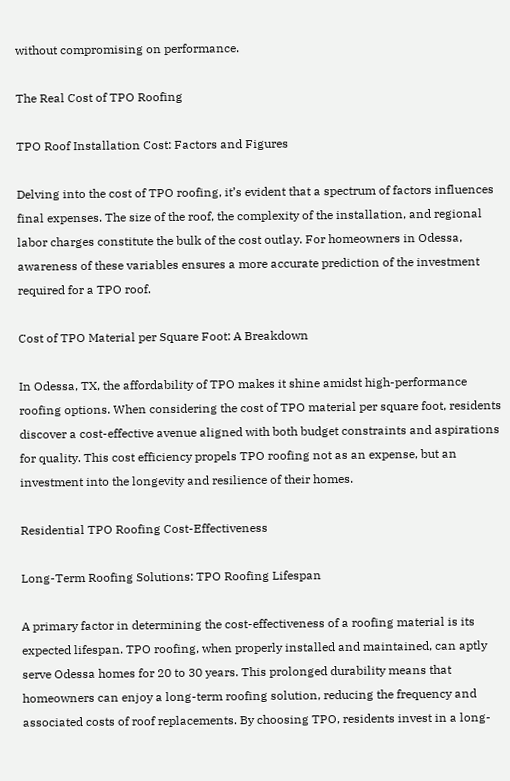without compromising on performance.

The Real Cost of TPO Roofing

TPO Roof Installation Cost: Factors and Figures

Delving into the cost of TPO roofing, it’s evident that a spectrum of factors influences final expenses. The size of the roof, the complexity of the installation, and regional labor charges constitute the bulk of the cost outlay. For homeowners in Odessa, awareness of these variables ensures a more accurate prediction of the investment required for a TPO roof.

Cost of TPO Material per Square Foot: A Breakdown

In Odessa, TX, the affordability of TPO makes it shine amidst high-performance roofing options. When considering the cost of TPO material per square foot, residents discover a cost-effective avenue aligned with both budget constraints and aspirations for quality. This cost efficiency propels TPO roofing not as an expense, but an investment into the longevity and resilience of their homes.

Residential TPO Roofing Cost-Effectiveness

Long-Term Roofing Solutions: TPO Roofing Lifespan

A primary factor in determining the cost-effectiveness of a roofing material is its expected lifespan. TPO roofing, when properly installed and maintained, can aptly serve Odessa homes for 20 to 30 years. This prolonged durability means that homeowners can enjoy a long-term roofing solution, reducing the frequency and associated costs of roof replacements. By choosing TPO, residents invest in a long-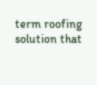term roofing solution that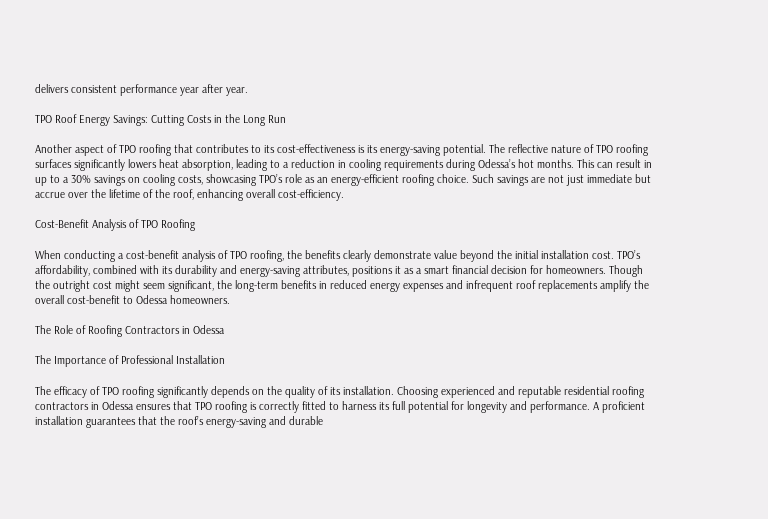delivers consistent performance year after year.

TPO Roof Energy Savings: Cutting Costs in the Long Run

Another aspect of TPO roofing that contributes to its cost-effectiveness is its energy-saving potential. The reflective nature of TPO roofing surfaces significantly lowers heat absorption, leading to a reduction in cooling requirements during Odessa’s hot months. This can result in up to a 30% savings on cooling costs, showcasing TPO’s role as an energy-efficient roofing choice. Such savings are not just immediate but accrue over the lifetime of the roof, enhancing overall cost-efficiency.

Cost-Benefit Analysis of TPO Roofing

When conducting a cost-benefit analysis of TPO roofing, the benefits clearly demonstrate value beyond the initial installation cost. TPO’s affordability, combined with its durability and energy-saving attributes, positions it as a smart financial decision for homeowners. Though the outright cost might seem significant, the long-term benefits in reduced energy expenses and infrequent roof replacements amplify the overall cost-benefit to Odessa homeowners.

The Role of Roofing Contractors in Odessa

The Importance of Professional Installation

The efficacy of TPO roofing significantly depends on the quality of its installation. Choosing experienced and reputable residential roofing contractors in Odessa ensures that TPO roofing is correctly fitted to harness its full potential for longevity and performance. A proficient installation guarantees that the roof’s energy-saving and durable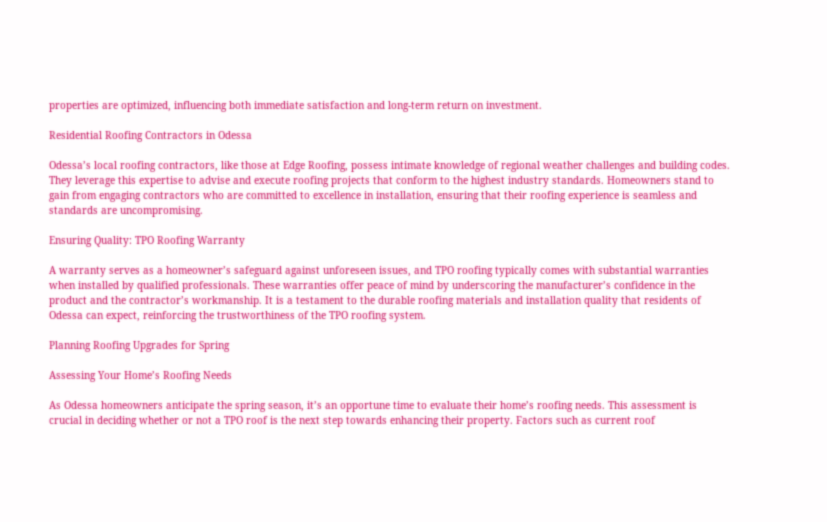properties are optimized, influencing both immediate satisfaction and long-term return on investment.

Residential Roofing Contractors in Odessa

Odessa’s local roofing contractors, like those at Edge Roofing, possess intimate knowledge of regional weather challenges and building codes. They leverage this expertise to advise and execute roofing projects that conform to the highest industry standards. Homeowners stand to gain from engaging contractors who are committed to excellence in installation, ensuring that their roofing experience is seamless and standards are uncompromising.

Ensuring Quality: TPO Roofing Warranty

A warranty serves as a homeowner’s safeguard against unforeseen issues, and TPO roofing typically comes with substantial warranties when installed by qualified professionals. These warranties offer peace of mind by underscoring the manufacturer’s confidence in the product and the contractor’s workmanship. It is a testament to the durable roofing materials and installation quality that residents of Odessa can expect, reinforcing the trustworthiness of the TPO roofing system.

Planning Roofing Upgrades for Spring

Assessing Your Home’s Roofing Needs

As Odessa homeowners anticipate the spring season, it’s an opportune time to evaluate their home’s roofing needs. This assessment is crucial in deciding whether or not a TPO roof is the next step towards enhancing their property. Factors such as current roof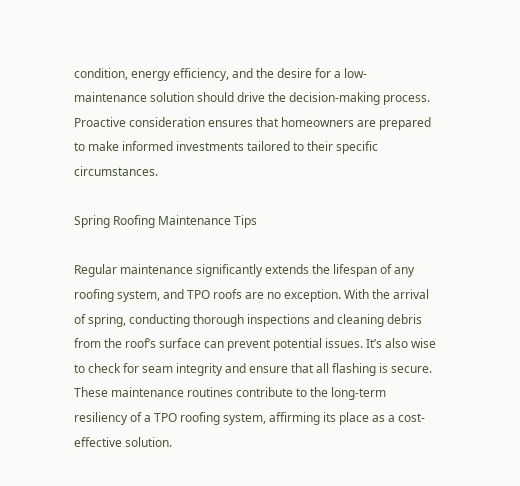condition, energy efficiency, and the desire for a low-maintenance solution should drive the decision-making process. Proactive consideration ensures that homeowners are prepared to make informed investments tailored to their specific circumstances.

Spring Roofing Maintenance Tips

Regular maintenance significantly extends the lifespan of any roofing system, and TPO roofs are no exception. With the arrival of spring, conducting thorough inspections and cleaning debris from the roof’s surface can prevent potential issues. It’s also wise to check for seam integrity and ensure that all flashing is secure. These maintenance routines contribute to the long-term resiliency of a TPO roofing system, affirming its place as a cost-effective solution.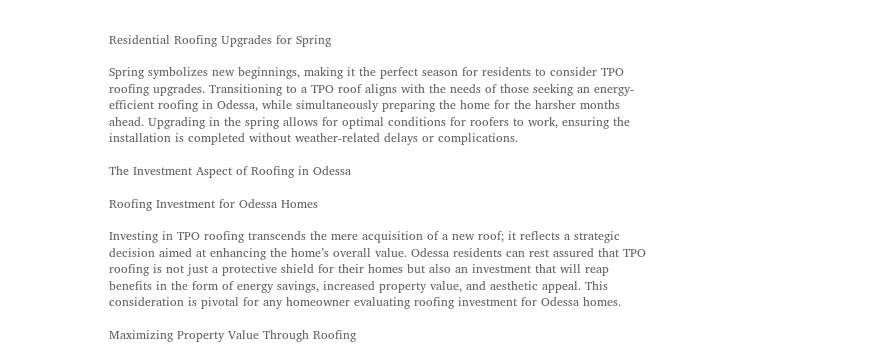Residential Roofing Upgrades for Spring

Spring symbolizes new beginnings, making it the perfect season for residents to consider TPO roofing upgrades. Transitioning to a TPO roof aligns with the needs of those seeking an energy-efficient roofing in Odessa, while simultaneously preparing the home for the harsher months ahead. Upgrading in the spring allows for optimal conditions for roofers to work, ensuring the installation is completed without weather-related delays or complications.

The Investment Aspect of Roofing in Odessa

Roofing Investment for Odessa Homes

Investing in TPO roofing transcends the mere acquisition of a new roof; it reflects a strategic decision aimed at enhancing the home’s overall value. Odessa residents can rest assured that TPO roofing is not just a protective shield for their homes but also an investment that will reap benefits in the form of energy savings, increased property value, and aesthetic appeal. This consideration is pivotal for any homeowner evaluating roofing investment for Odessa homes.

Maximizing Property Value Through Roofing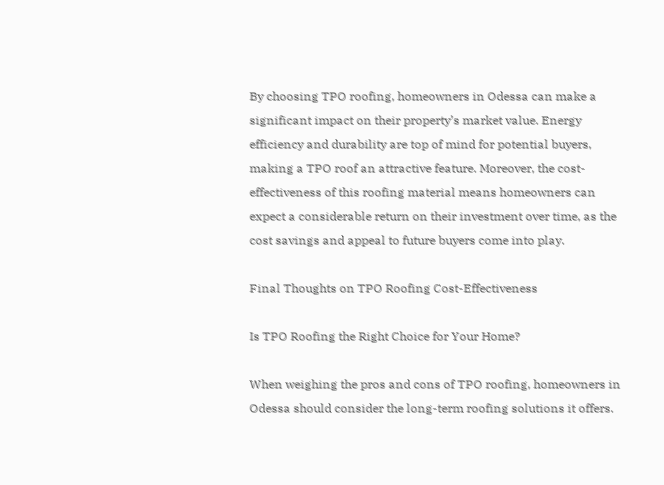By choosing TPO roofing, homeowners in Odessa can make a significant impact on their property’s market value. Energy efficiency and durability are top of mind for potential buyers, making a TPO roof an attractive feature. Moreover, the cost-effectiveness of this roofing material means homeowners can expect a considerable return on their investment over time, as the cost savings and appeal to future buyers come into play.

Final Thoughts on TPO Roofing Cost-Effectiveness

Is TPO Roofing the Right Choice for Your Home?

When weighing the pros and cons of TPO roofing, homeowners in Odessa should consider the long-term roofing solutions it offers.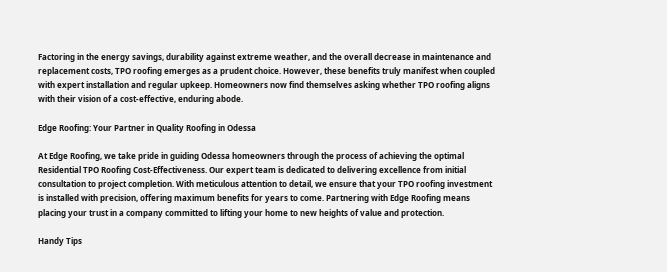Factoring in the energy savings, durability against extreme weather, and the overall decrease in maintenance and replacement costs, TPO roofing emerges as a prudent choice. However, these benefits truly manifest when coupled with expert installation and regular upkeep. Homeowners now find themselves asking whether TPO roofing aligns with their vision of a cost-effective, enduring abode.

Edge Roofing: Your Partner in Quality Roofing in Odessa

At Edge Roofing, we take pride in guiding Odessa homeowners through the process of achieving the optimal Residential TPO Roofing Cost-Effectiveness. Our expert team is dedicated to delivering excellence from initial consultation to project completion. With meticulous attention to detail, we ensure that your TPO roofing investment is installed with precision, offering maximum benefits for years to come. Partnering with Edge Roofing means placing your trust in a company committed to lifting your home to new heights of value and protection.

Handy Tips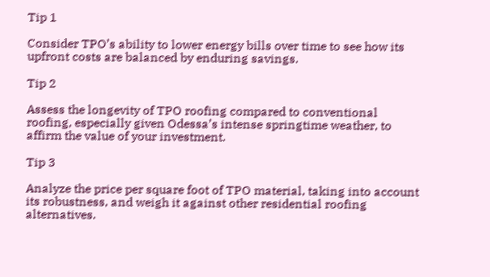Tip 1

Consider TPO’s ability to lower energy bills over time to see how its upfront costs are balanced by enduring savings.

Tip 2

Assess the longevity of TPO roofing compared to conventional roofing, especially given Odessa’s intense springtime weather, to affirm the value of your investment.

Tip 3

Analyze the price per square foot of TPO material, taking into account its robustness, and weigh it against other residential roofing alternatives.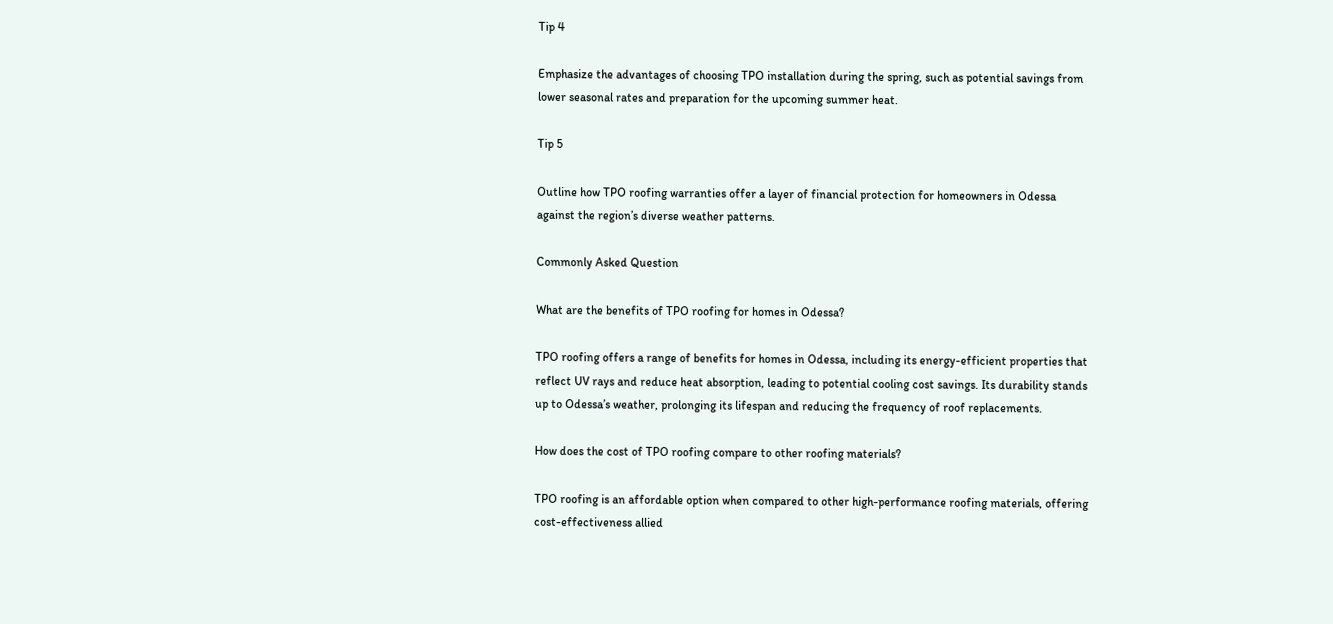Tip 4

Emphasize the advantages of choosing TPO installation during the spring, such as potential savings from lower seasonal rates and preparation for the upcoming summer heat.

Tip 5

Outline how TPO roofing warranties offer a layer of financial protection for homeowners in Odessa against the region’s diverse weather patterns.

Commonly Asked Question

What are the benefits of TPO roofing for homes in Odessa?

TPO roofing offers a range of benefits for homes in Odessa, including its energy-efficient properties that reflect UV rays and reduce heat absorption, leading to potential cooling cost savings. Its durability stands up to Odessa’s weather, prolonging its lifespan and reducing the frequency of roof replacements.

How does the cost of TPO roofing compare to other roofing materials?

TPO roofing is an affordable option when compared to other high-performance roofing materials, offering cost-effectiveness allied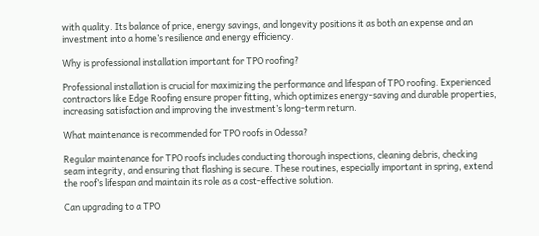with quality. Its balance of price, energy savings, and longevity positions it as both an expense and an investment into a home’s resilience and energy efficiency.

Why is professional installation important for TPO roofing?

Professional installation is crucial for maximizing the performance and lifespan of TPO roofing. Experienced contractors like Edge Roofing ensure proper fitting, which optimizes energy-saving and durable properties, increasing satisfaction and improving the investment’s long-term return.

What maintenance is recommended for TPO roofs in Odessa?

Regular maintenance for TPO roofs includes conducting thorough inspections, cleaning debris, checking seam integrity, and ensuring that flashing is secure. These routines, especially important in spring, extend the roof’s lifespan and maintain its role as a cost-effective solution.

Can upgrading to a TPO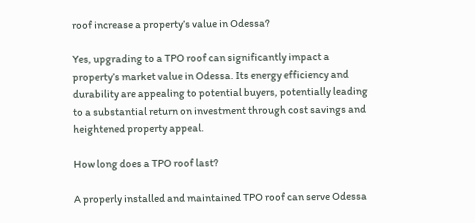roof increase a property’s value in Odessa?

Yes, upgrading to a TPO roof can significantly impact a property’s market value in Odessa. Its energy efficiency and durability are appealing to potential buyers, potentially leading to a substantial return on investment through cost savings and heightened property appeal.

How long does a TPO roof last?

A properly installed and maintained TPO roof can serve Odessa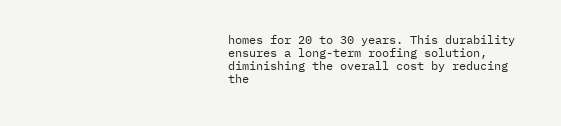homes for 20 to 30 years. This durability ensures a long-term roofing solution, diminishing the overall cost by reducing the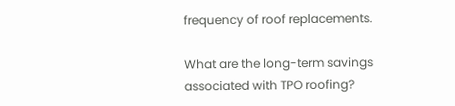frequency of roof replacements.

What are the long-term savings associated with TPO roofing?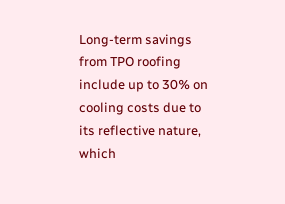Long-term savings from TPO roofing include up to 30% on cooling costs due to its reflective nature, which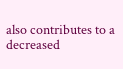also contributes to a decreased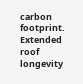carbon footprint. Extended roof longevity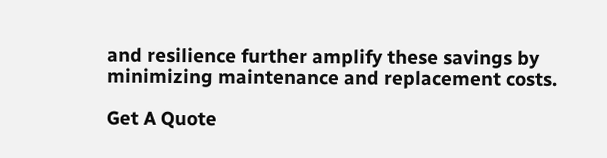and resilience further amplify these savings by minimizing maintenance and replacement costs.

Get A Quote